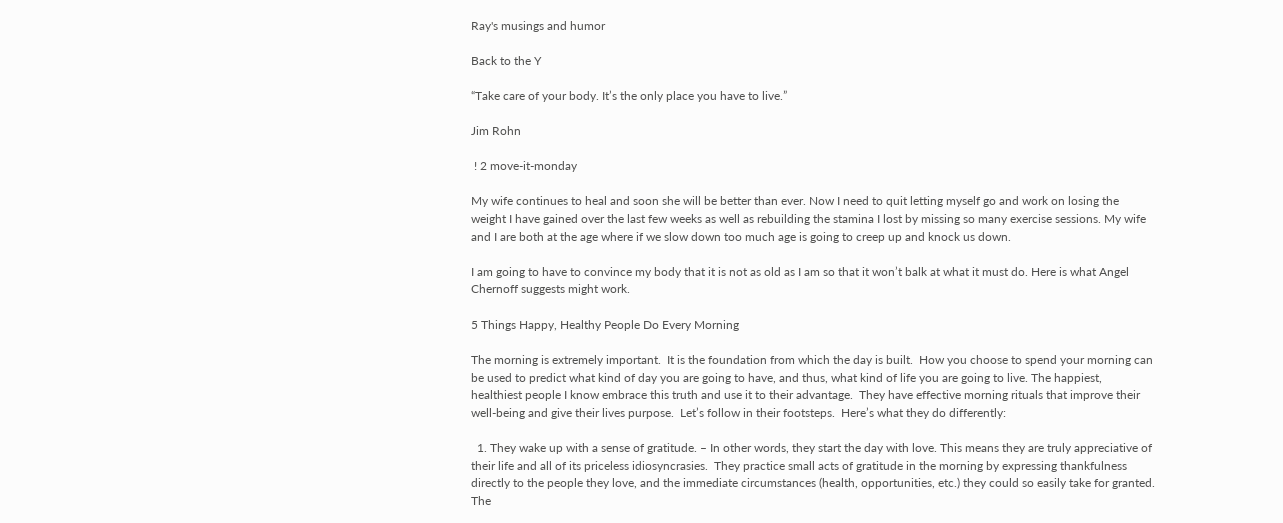Ray's musings and humor

Back to the Y

“Take care of your body. It’s the only place you have to live.”

Jim Rohn

 ! 2 move-it-monday

My wife continues to heal and soon she will be better than ever. Now I need to quit letting myself go and work on losing the weight I have gained over the last few weeks as well as rebuilding the stamina I lost by missing so many exercise sessions. My wife and I are both at the age where if we slow down too much age is going to creep up and knock us down.

I am going to have to convince my body that it is not as old as I am so that it won’t balk at what it must do. Here is what Angel Chernoff suggests might work.

5 Things Happy, Healthy People Do Every Morning

The morning is extremely important.  It is the foundation from which the day is built.  How you choose to spend your morning can be used to predict what kind of day you are going to have, and thus, what kind of life you are going to live. The happiest, healthiest people I know embrace this truth and use it to their advantage.  They have effective morning rituals that improve their well-being and give their lives purpose.  Let’s follow in their footsteps.  Here’s what they do differently:

  1. They wake up with a sense of gratitude. – In other words, they start the day with love. This means they are truly appreciative of their life and all of its priceless idiosyncrasies.  They practice small acts of gratitude in the morning by expressing thankfulness directly to the people they love, and the immediate circumstances (health, opportunities, etc.) they could so easily take for granted. The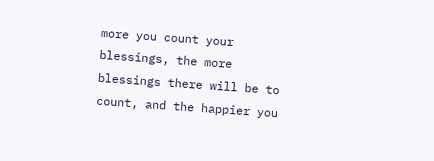more you count your blessings, the more blessings there will be to count, and the happier you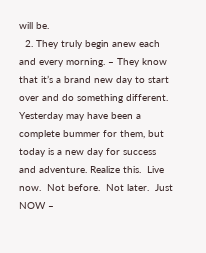will be.
  2. They truly begin anew each and every morning. – They know that it’s a brand new day to start over and do something different. Yesterday may have been a complete bummer for them, but today is a new day for success and adventure. Realize this.  Live now.  Not before.  Not later.  Just NOW –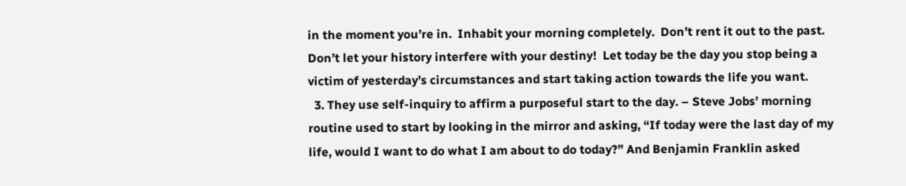in the moment you’re in.  Inhabit your morning completely.  Don’t rent it out to the past.  Don’t let your history interfere with your destiny!  Let today be the day you stop being a victim of yesterday’s circumstances and start taking action towards the life you want.
  3. They use self-inquiry to affirm a purposeful start to the day. – Steve Jobs’ morning routine used to start by looking in the mirror and asking, “If today were the last day of my life, would I want to do what I am about to do today?” And Benjamin Franklin asked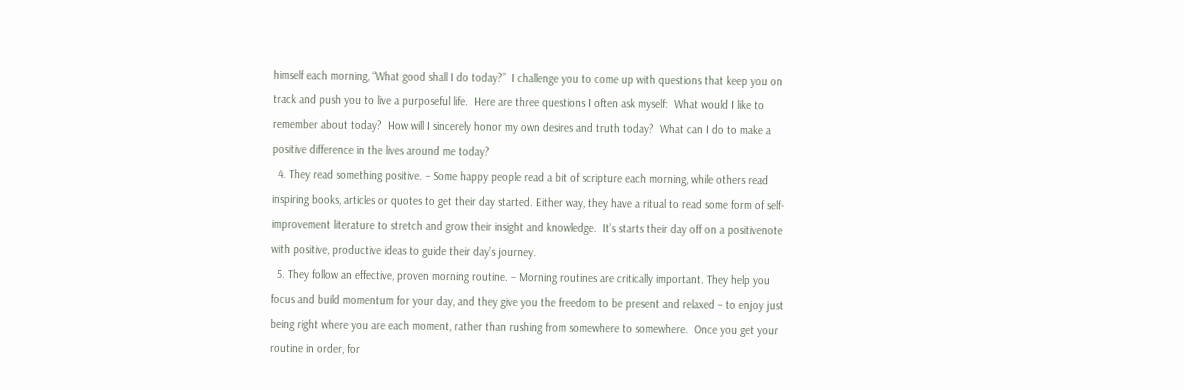himself each morning, “What good shall I do today?”  I challenge you to come up with questions that keep you on track and push you to live a purposeful life.  Here are three questions I often ask myself:  What would I like to remember about today?  How will I sincerely honor my own desires and truth today?  What can I do to make a positive difference in the lives around me today?
  4. They read something positive. – Some happy people read a bit of scripture each morning, while others read inspiring books, articles or quotes to get their day started. Either way, they have a ritual to read some form of self-improvement literature to stretch and grow their insight and knowledge.  It’s starts their day off on a positivenote with positive, productive ideas to guide their day’s journey.
  5. They follow an effective, proven morning routine. – Morning routines are critically important. They help you focus and build momentum for your day, and they give you the freedom to be present and relaxed – to enjoy just being right where you are each moment, rather than rushing from somewhere to somewhere.  Once you get your routine in order, for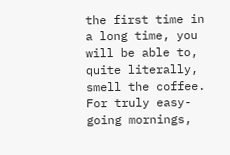the first time in a long time, you will be able to, quite literally, smell the coffee.  For truly easy-going mornings,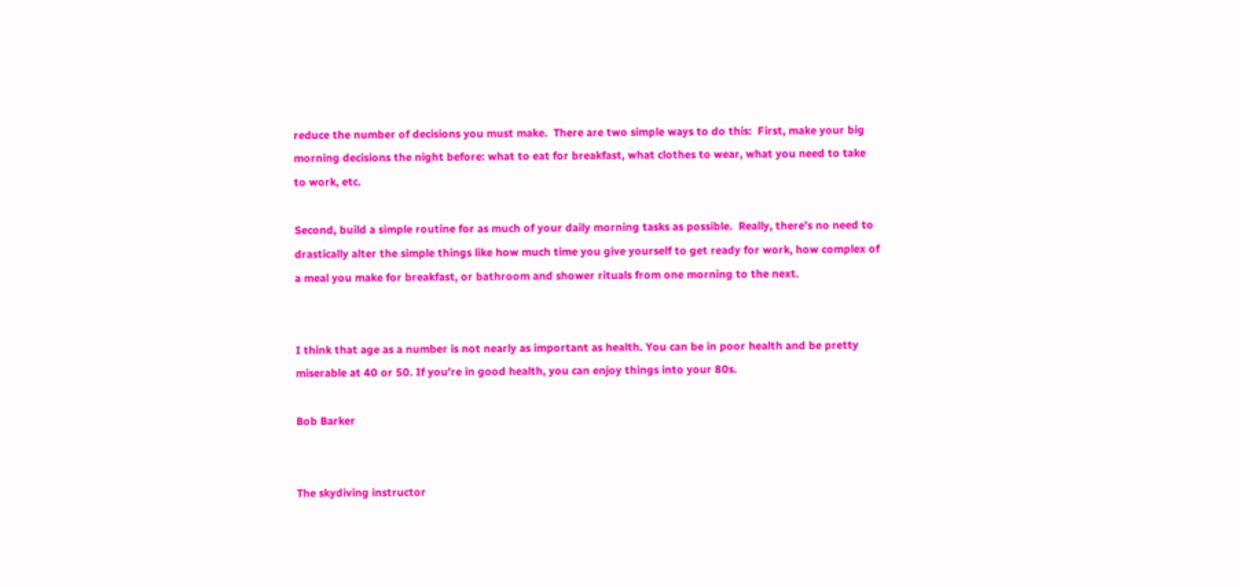reduce the number of decisions you must make.  There are two simple ways to do this:  First, make your big morning decisions the night before: what to eat for breakfast, what clothes to wear, what you need to take to work, etc.

Second, build a simple routine for as much of your daily morning tasks as possible.  Really, there’s no need to drastically alter the simple things like how much time you give yourself to get ready for work, how complex of a meal you make for breakfast, or bathroom and shower rituals from one morning to the next.


I think that age as a number is not nearly as important as health. You can be in poor health and be pretty miserable at 40 or 50. If you’re in good health, you can enjoy things into your 80s.

Bob Barker


The skydiving instructor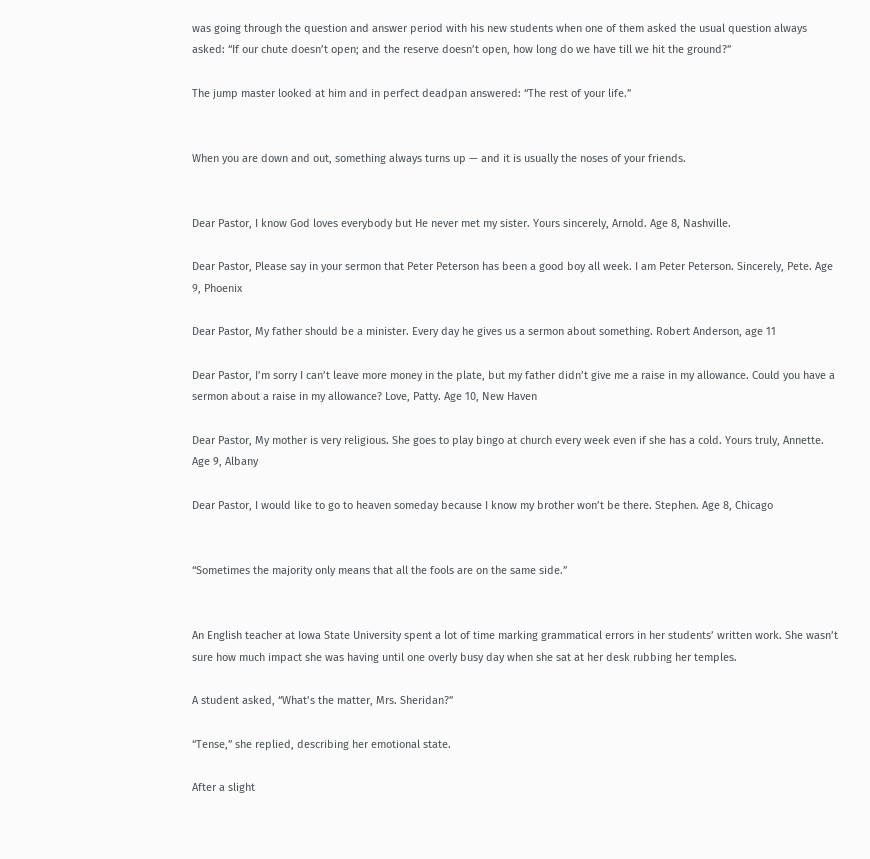was going through the question and answer period with his new students when one of them asked the usual question always asked: “If our chute doesn’t open; and the reserve doesn’t open, how long do we have till we hit the ground?”

The jump master looked at him and in perfect deadpan answered: “The rest of your life.”


When you are down and out, something always turns up — and it is usually the noses of your friends.


Dear Pastor, I know God loves everybody but He never met my sister. Yours sincerely, Arnold. Age 8, Nashville.

Dear Pastor, Please say in your sermon that Peter Peterson has been a good boy all week. I am Peter Peterson. Sincerely, Pete. Age 9, Phoenix

Dear Pastor, My father should be a minister. Every day he gives us a sermon about something. Robert Anderson, age 11

Dear Pastor, I’m sorry I can’t leave more money in the plate, but my father didn’t give me a raise in my allowance. Could you have a sermon about a raise in my allowance? Love, Patty. Age 10, New Haven

Dear Pastor, My mother is very religious. She goes to play bingo at church every week even if she has a cold. Yours truly, Annette. Age 9, Albany

Dear Pastor, I would like to go to heaven someday because I know my brother won’t be there. Stephen. Age 8, Chicago


“Sometimes the majority only means that all the fools are on the same side.”


An English teacher at Iowa State University spent a lot of time marking grammatical errors in her students’ written work. She wasn’t sure how much impact she was having until one overly busy day when she sat at her desk rubbing her temples.

A student asked, “What’s the matter, Mrs. Sheridan?”

“Tense,” she replied, describing her emotional state.

After a slight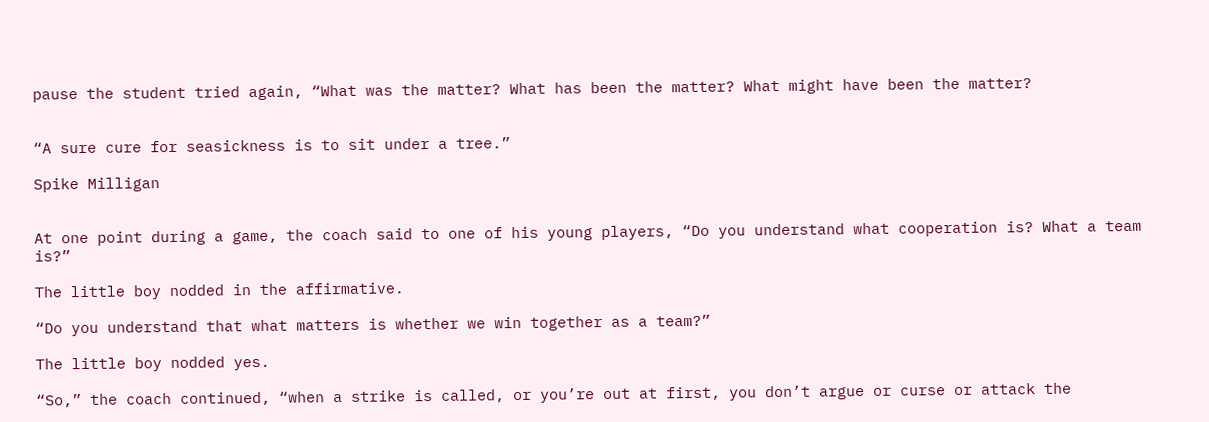pause the student tried again, “What was the matter? What has been the matter? What might have been the matter?


“A sure cure for seasickness is to sit under a tree.”

Spike Milligan


At one point during a game, the coach said to one of his young players, “Do you understand what cooperation is? What a team is?”

The little boy nodded in the affirmative.

“Do you understand that what matters is whether we win together as a team?”

The little boy nodded yes.

“So,” the coach continued, “when a strike is called, or you’re out at first, you don’t argue or curse or attack the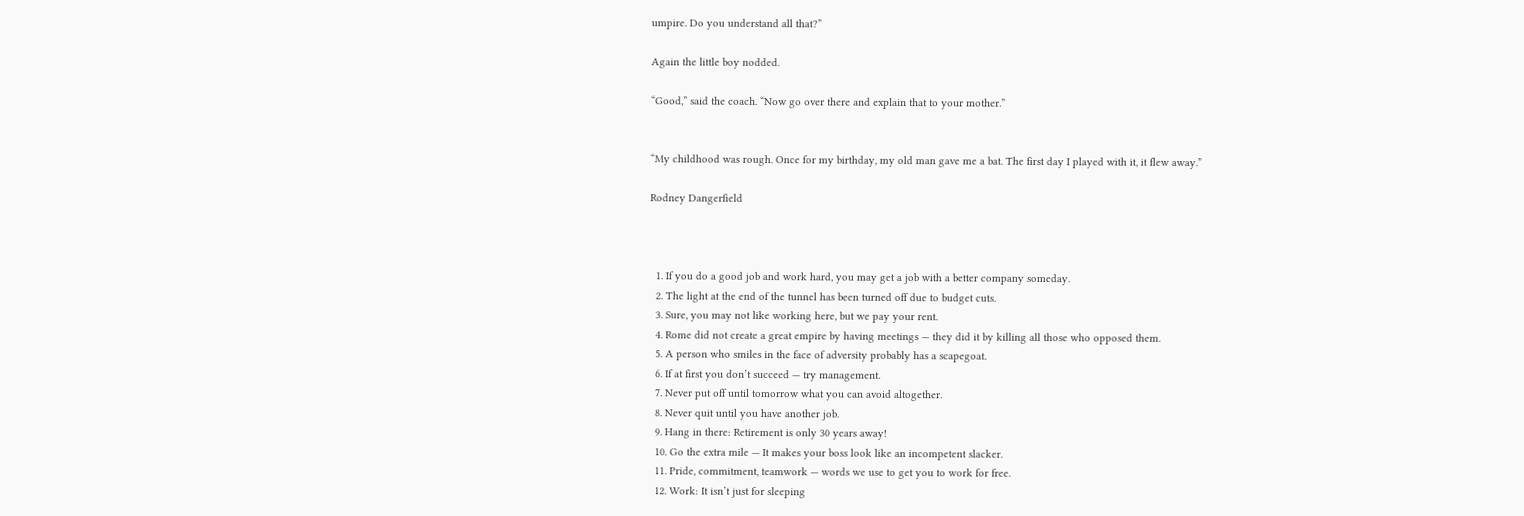umpire. Do you understand all that?”

Again the little boy nodded.

“Good,” said the coach. “Now go over there and explain that to your mother.”


“My childhood was rough. Once for my birthday, my old man gave me a bat. The first day I played with it, it flew away.”

Rodney Dangerfield



  1. If you do a good job and work hard, you may get a job with a better company someday.
  2. The light at the end of the tunnel has been turned off due to budget cuts.
  3. Sure, you may not like working here, but we pay your rent.
  4. Rome did not create a great empire by having meetings — they did it by killing all those who opposed them.
  5. A person who smiles in the face of adversity probably has a scapegoat.
  6. If at first you don’t succeed — try management.
  7. Never put off until tomorrow what you can avoid altogether.
  8. Never quit until you have another job.
  9. Hang in there: Retirement is only 30 years away!
  10. Go the extra mile — It makes your boss look like an incompetent slacker.
  11. Pride, commitment, teamwork — words we use to get you to work for free.
  12. Work: It isn’t just for sleeping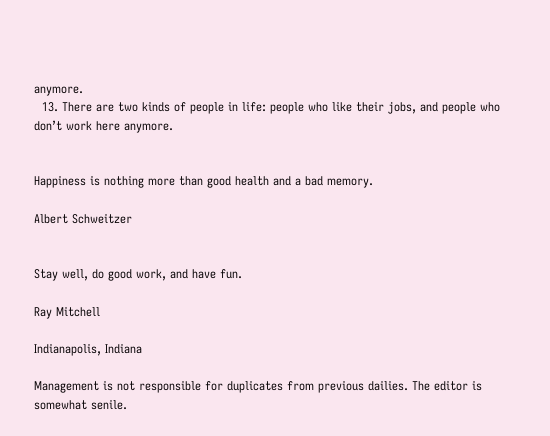anymore.
  13. There are two kinds of people in life: people who like their jobs, and people who don’t work here anymore.


Happiness is nothing more than good health and a bad memory.

Albert Schweitzer


Stay well, do good work, and have fun.

Ray Mitchell

Indianapolis, Indiana

Management is not responsible for duplicates from previous dailies. The editor is somewhat senile.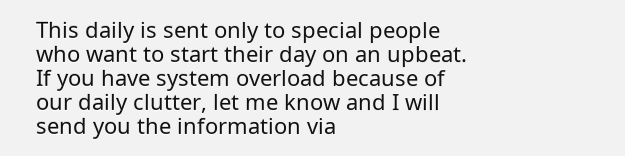This daily is sent only to special people who want to start their day on an upbeat. If you have system overload because of our daily clutter, let me know and I will send you the information via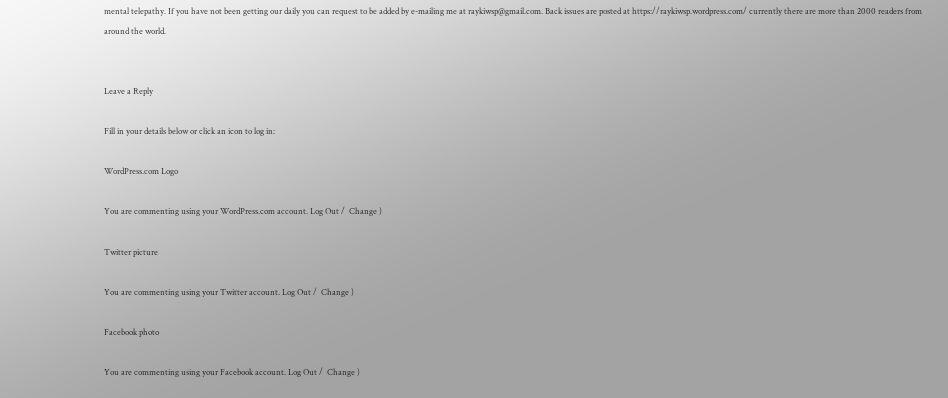mental telepathy. If you have not been getting our daily you can request to be added by e-mailing me at raykiwsp@gmail.com. Back issues are posted at https://raykiwsp.wordpress.com/ currently there are more than 2000 readers from around the world.


Leave a Reply

Fill in your details below or click an icon to log in:

WordPress.com Logo

You are commenting using your WordPress.com account. Log Out /  Change )

Twitter picture

You are commenting using your Twitter account. Log Out /  Change )

Facebook photo

You are commenting using your Facebook account. Log Out /  Change )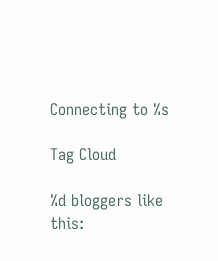Connecting to %s

Tag Cloud

%d bloggers like this: